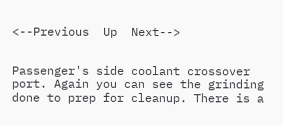<--Previous  Up  Next-->


Passenger's side coolant crossover port. Again you can see the grinding done to prep for cleanup. There is a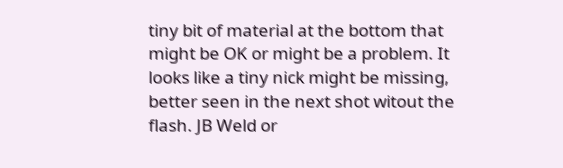tiny bit of material at the bottom that might be OK or might be a problem. It looks like a tiny nick might be missing, better seen in the next shot witout the flash. JB Weld or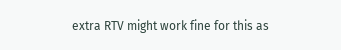extra RTV might work fine for this as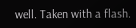well. Taken with a flash.